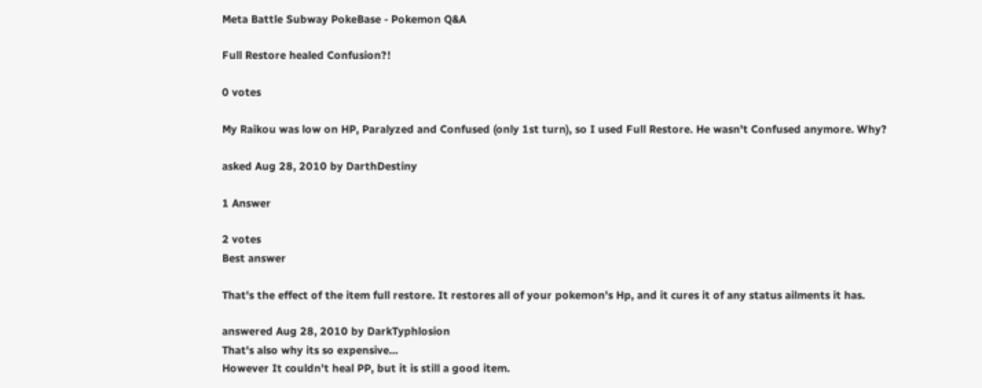Meta Battle Subway PokeBase - Pokemon Q&A

Full Restore healed Confusion?!

0 votes

My Raikou was low on HP, Paralyzed and Confused (only 1st turn), so I used Full Restore. He wasn't Confused anymore. Why?

asked Aug 28, 2010 by DarthDestiny

1 Answer

2 votes
Best answer

That's the effect of the item full restore. It restores all of your pokemon's Hp, and it cures it of any status ailments it has.

answered Aug 28, 2010 by DarkTyphlosion
That's also why its so expensive...
However It couldn't heal PP, but it is still a good item.